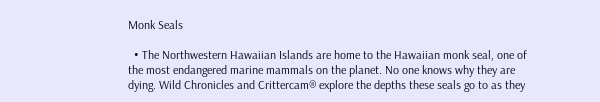Monk Seals

  • The Northwestern Hawaiian Islands are home to the Hawaiian monk seal, one of the most endangered marine mammals on the planet. No one knows why they are dying. Wild Chronicles and Crittercam® explore the depths these seals go to as they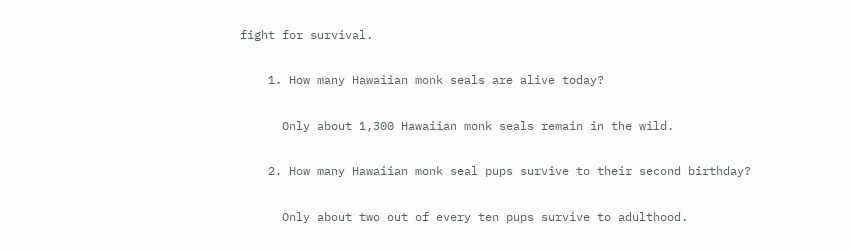fight for survival.

    1. How many Hawaiian monk seals are alive today?

      Only about 1,300 Hawaiian monk seals remain in the wild.

    2. How many Hawaiian monk seal pups survive to their second birthday?

      Only about two out of every ten pups survive to adulthood.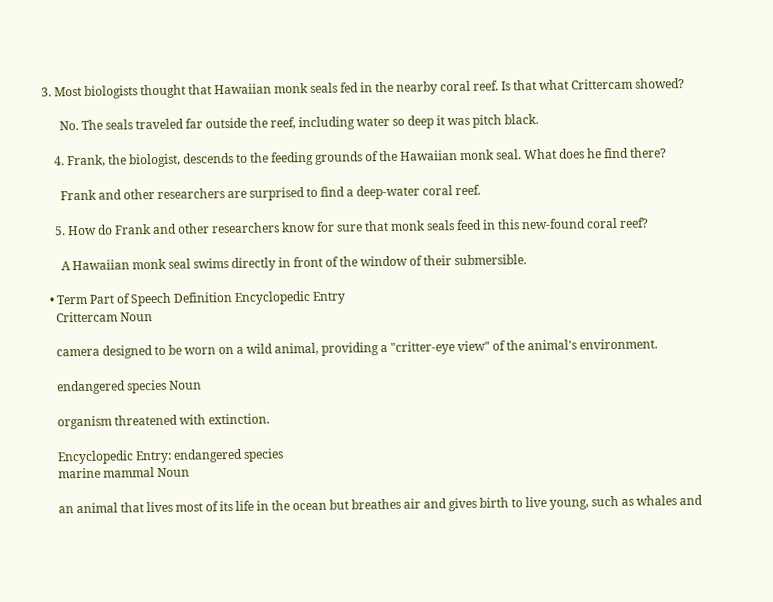3. Most biologists thought that Hawaiian monk seals fed in the nearby coral reef. Is that what Crittercam showed?

      No. The seals traveled far outside the reef, including water so deep it was pitch black.

    4. Frank, the biologist, descends to the feeding grounds of the Hawaiian monk seal. What does he find there?

      Frank and other researchers are surprised to find a deep-water coral reef.

    5. How do Frank and other researchers know for sure that monk seals feed in this new-found coral reef?

      A Hawaiian monk seal swims directly in front of the window of their submersible.

  • Term Part of Speech Definition Encyclopedic Entry
    Crittercam Noun

    camera designed to be worn on a wild animal, providing a "critter-eye view" of the animal's environment.

    endangered species Noun

    organism threatened with extinction.

    Encyclopedic Entry: endangered species
    marine mammal Noun

    an animal that lives most of its life in the ocean but breathes air and gives birth to live young, such as whales and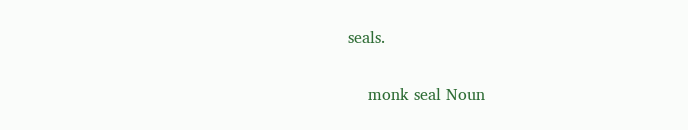seals.

    monk seal Noun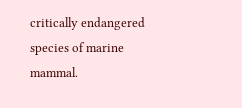critically endangered species of marine mammal.